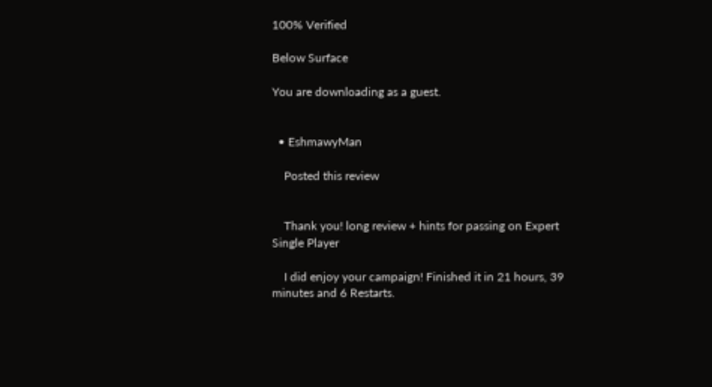100% Verified

Below Surface

You are downloading as a guest.


  • EshmawyMan

    Posted this review


    Thank you! long review + hints for passing on Expert Single Player

    I did enjoy your campaign! Finished it in 21 hours, 39 minutes and 6 Restarts.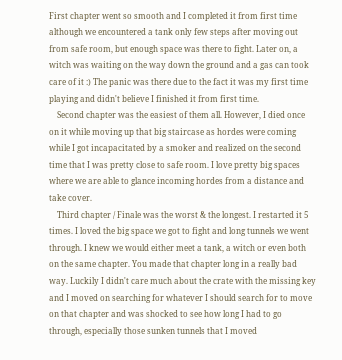First chapter went so smooth and I completed it from first time although we encountered a tank only few steps after moving out from safe room, but enough space was there to fight. Later on, a witch was waiting on the way down the ground and a gas can took care of it :) The panic was there due to the fact it was my first time playing and didn't believe I finished it from first time.
    Second chapter was the easiest of them all. However, I died once on it while moving up that big staircase as hordes were coming while I got incapacitated by a smoker and realized on the second time that I was pretty close to safe room. I love pretty big spaces where we are able to glance incoming hordes from a distance and take cover.
    Third chapter / Finale was the worst & the longest. I restarted it 5 times. I loved the big space we got to fight and long tunnels we went through. I knew we would either meet a tank, a witch or even both on the same chapter. You made that chapter long in a really bad way. Luckily I didn't care much about the crate with the missing key and I moved on searching for whatever I should search for to move on that chapter and was shocked to see how long I had to go through, especially those sunken tunnels that I moved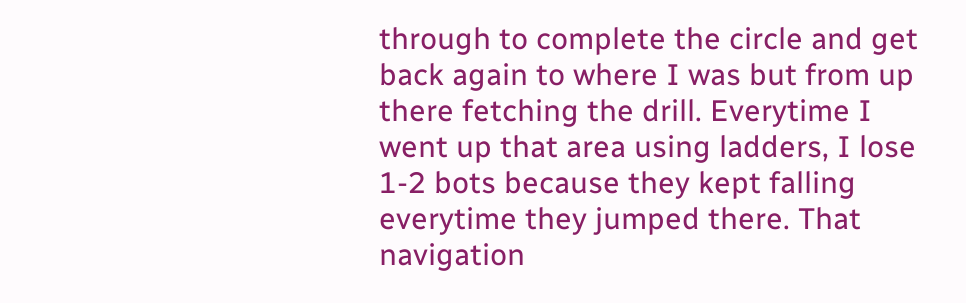through to complete the circle and get back again to where I was but from up there fetching the drill. Everytime I went up that area using ladders, I lose 1-2 bots because they kept falling everytime they jumped there. That navigation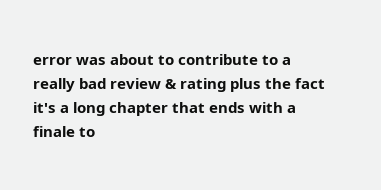error was about to contribute to a really bad review & rating plus the fact it's a long chapter that ends with a finale to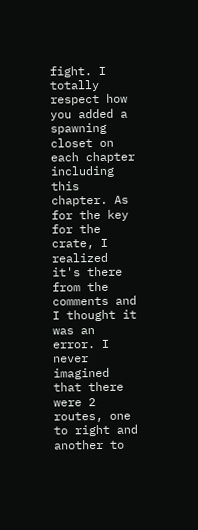fight. I totally respect how you added a spawning closet on each chapter including this chapter. As for the key for the crate, I realized it's there from the comments and I thought it was an error. I never imagined that there were 2 routes, one to right and another to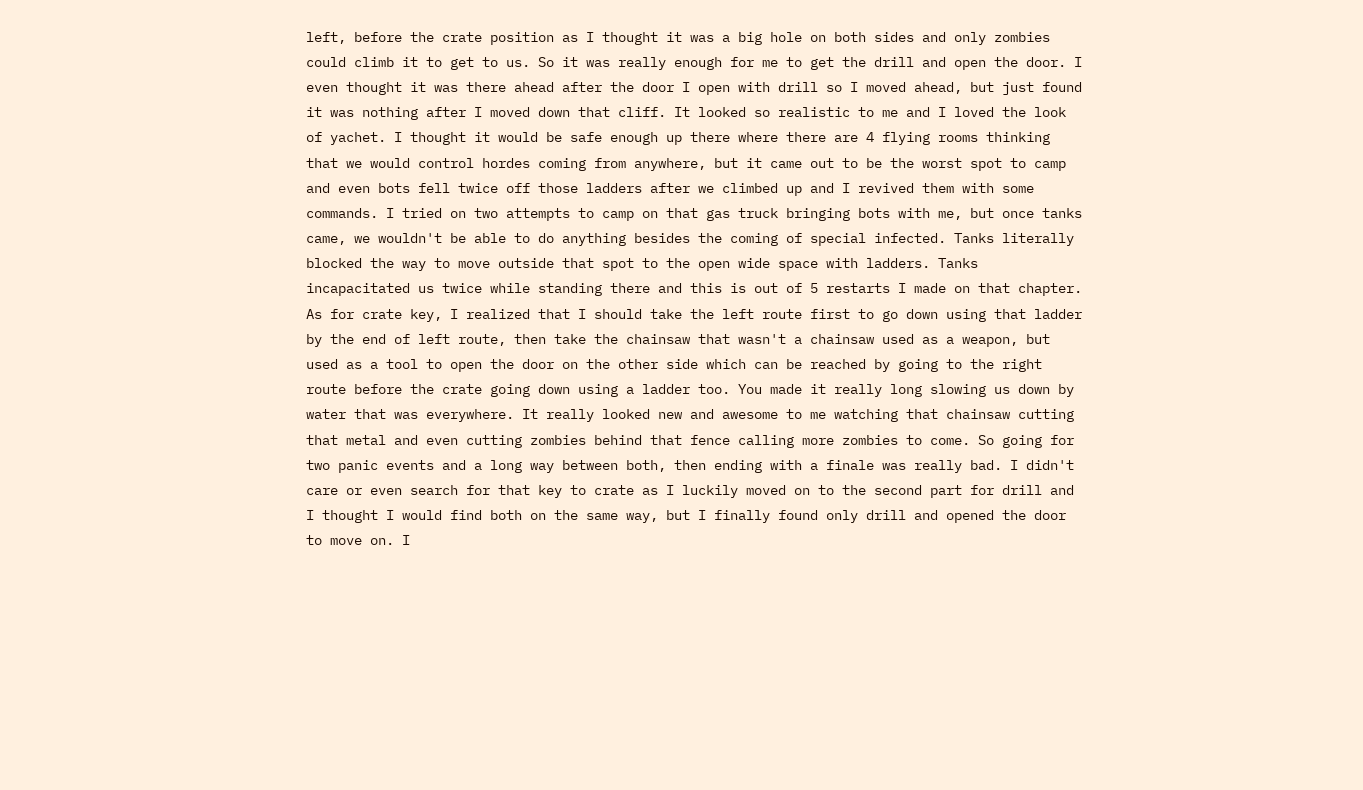left, before the crate position as I thought it was a big hole on both sides and only zombies could climb it to get to us. So it was really enough for me to get the drill and open the door. I even thought it was there ahead after the door I open with drill so I moved ahead, but just found it was nothing after I moved down that cliff. It looked so realistic to me and I loved the look of yachet. I thought it would be safe enough up there where there are 4 flying rooms thinking that we would control hordes coming from anywhere, but it came out to be the worst spot to camp and even bots fell twice off those ladders after we climbed up and I revived them with some commands. I tried on two attempts to camp on that gas truck bringing bots with me, but once tanks came, we wouldn't be able to do anything besides the coming of special infected. Tanks literally blocked the way to move outside that spot to the open wide space with ladders. Tanks incapacitated us twice while standing there and this is out of 5 restarts I made on that chapter. As for crate key, I realized that I should take the left route first to go down using that ladder by the end of left route, then take the chainsaw that wasn't a chainsaw used as a weapon, but used as a tool to open the door on the other side which can be reached by going to the right route before the crate going down using a ladder too. You made it really long slowing us down by water that was everywhere. It really looked new and awesome to me watching that chainsaw cutting that metal and even cutting zombies behind that fence calling more zombies to come. So going for two panic events and a long way between both, then ending with a finale was really bad. I didn't care or even search for that key to crate as I luckily moved on to the second part for drill and I thought I would find both on the same way, but I finally found only drill and opened the door to move on. I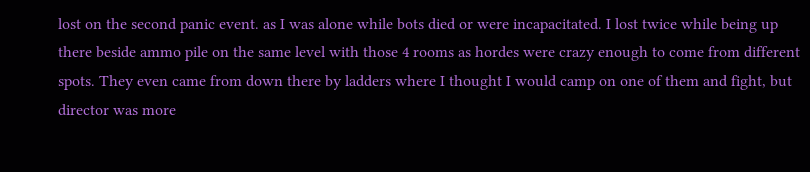lost on the second panic event. as I was alone while bots died or were incapacitated. I lost twice while being up there beside ammo pile on the same level with those 4 rooms as hordes were crazy enough to come from different spots. They even came from down there by ladders where I thought I would camp on one of them and fight, but director was more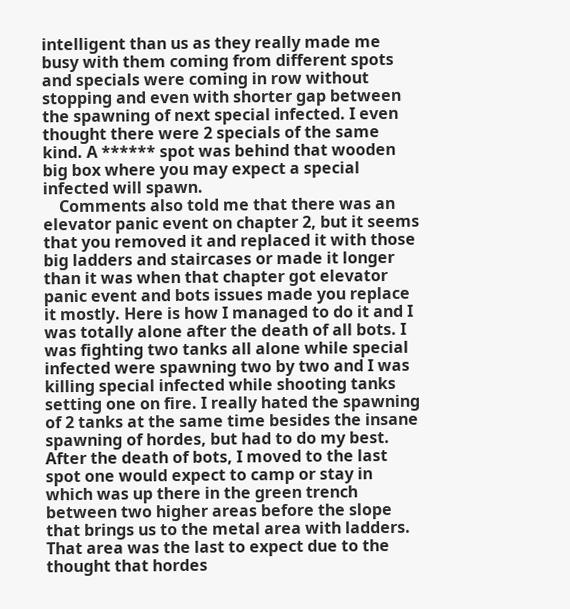intelligent than us as they really made me busy with them coming from different spots and specials were coming in row without stopping and even with shorter gap between the spawning of next special infected. I even thought there were 2 specials of the same kind. A ****** spot was behind that wooden big box where you may expect a special infected will spawn.
    Comments also told me that there was an elevator panic event on chapter 2, but it seems that you removed it and replaced it with those big ladders and staircases or made it longer than it was when that chapter got elevator panic event and bots issues made you replace it mostly. Here is how I managed to do it and I was totally alone after the death of all bots. I was fighting two tanks all alone while special infected were spawning two by two and I was killing special infected while shooting tanks setting one on fire. I really hated the spawning of 2 tanks at the same time besides the insane spawning of hordes, but had to do my best. After the death of bots, I moved to the last spot one would expect to camp or stay in which was up there in the green trench between two higher areas before the slope that brings us to the metal area with ladders. That area was the last to expect due to the thought that hordes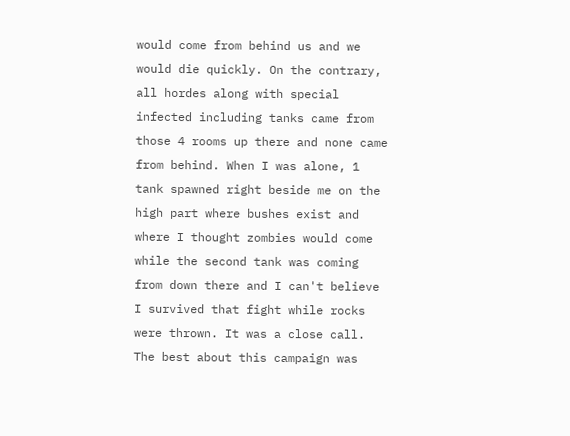would come from behind us and we would die quickly. On the contrary, all hordes along with special infected including tanks came from those 4 rooms up there and none came from behind. When I was alone, 1 tank spawned right beside me on the high part where bushes exist and where I thought zombies would come while the second tank was coming from down there and I can't believe I survived that fight while rocks were thrown. It was a close call. The best about this campaign was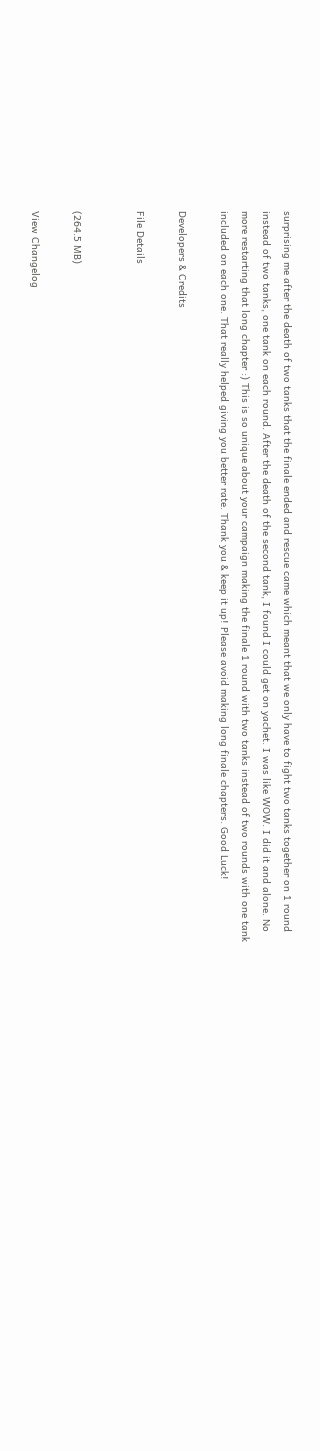surprising me after the death of two tanks that the finale ended and rescue came which meant that we only have to fight two tanks together on 1 round instead of two tanks, one tank on each round. After the death of the second tank, I found I could get on yachet. I was like WOW. I did it and alone. No more restarting that long chapter :) This is so unique about your campaign making the finale 1 round with two tanks instead of two rounds with one tank included on each one. That really helped giving you better rate. Thank you & keep it up! Please avoid making long finale chapters. Good Luck!

Developers & Credits

File Details


(264.5 MB)

View Changelog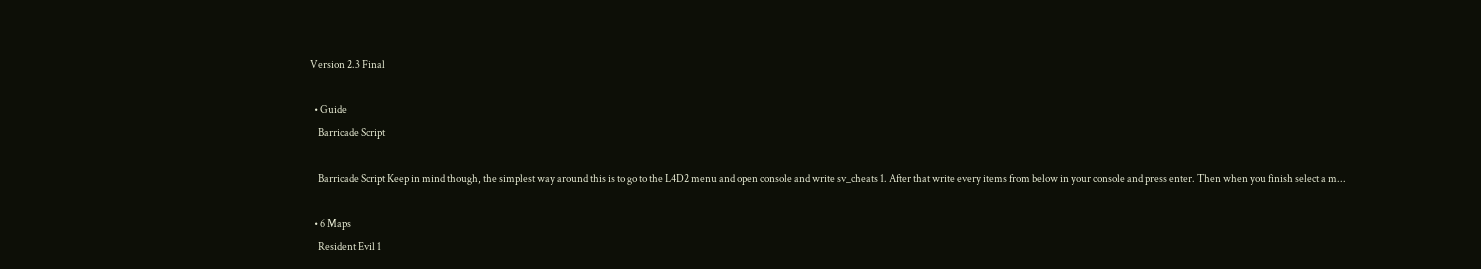Version 2.3 Final

  • Guide
    Barricade Script

    Barricade Script Keep in mind though, the simplest way around this is to go to the L4D2 menu and open console and write sv_cheats 1. After that write every items from below in your console and press enter. Then when you finish select a m...

  • 6 Maps
    Resident Evil 1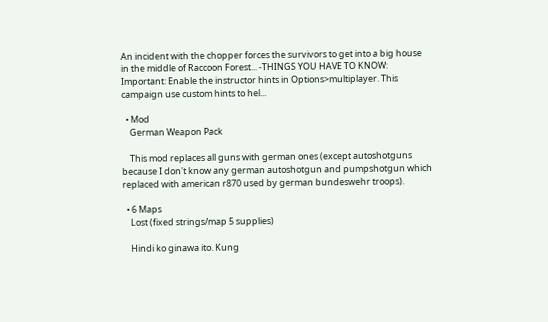An incident with the chopper forces the survivors to get into a big house in the middle of Raccoon Forest... -THINGS YOU HAVE TO KNOW: Important: Enable the instructor hints in Options>multiplayer. This campaign use custom hints to hel...

  • Mod
    German Weapon Pack

    This mod replaces all guns with german ones (except autoshotguns because I don't know any german autoshotgun and pumpshotgun which replaced with american r870 used by german bundeswehr troops).

  • 6 Maps
    Lost (fixed strings/map 5 supplies)

    Hindi ko ginawa ito. Kung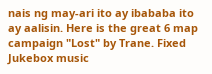nais ng may-ari ito ay ibababa ito ay aalisin. Here is the great 6 map campaign "Lost" by Trane. Fixed Jukebox music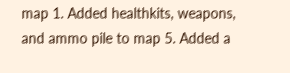map 1. Added healthkits, weapons, and ammo pile to map 5. Added a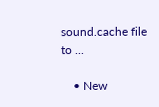sound.cache file to ...

    • New